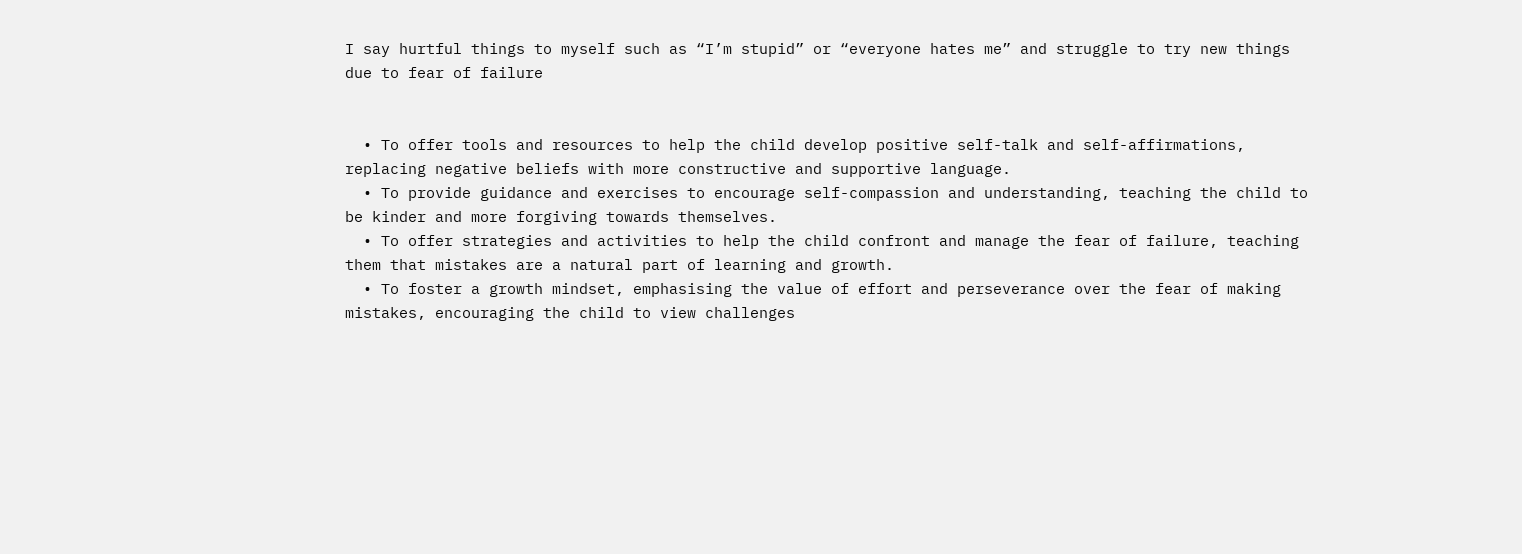I say hurtful things to myself such as “I’m stupid” or “everyone hates me” and struggle to try new things due to fear of failure


  • To offer tools and resources to help the child develop positive self-talk and self-affirmations, replacing negative beliefs with more constructive and supportive language.
  • To provide guidance and exercises to encourage self-compassion and understanding, teaching the child to be kinder and more forgiving towards themselves.
  • To offer strategies and activities to help the child confront and manage the fear of failure, teaching them that mistakes are a natural part of learning and growth.
  • To foster a growth mindset, emphasising the value of effort and perseverance over the fear of making mistakes, encouraging the child to view challenges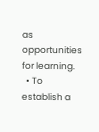as opportunities for learning.
  • To establish a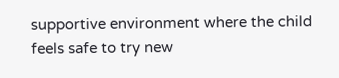supportive environment where the child feels safe to try new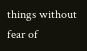things without fear of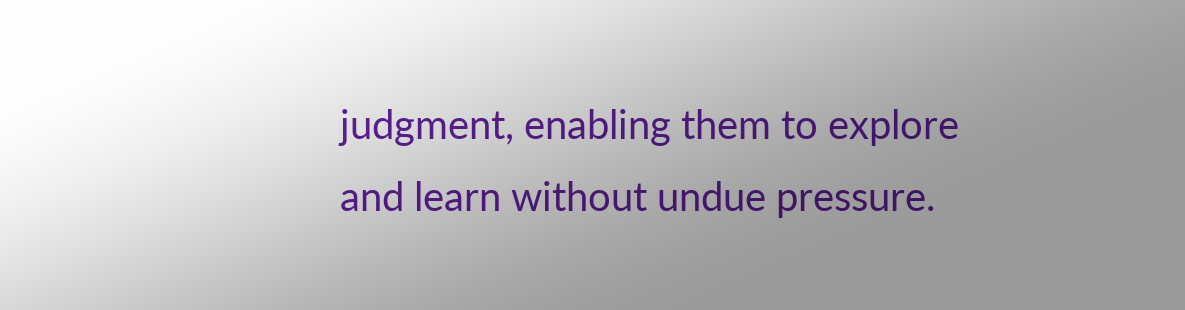judgment, enabling them to explore and learn without undue pressure.